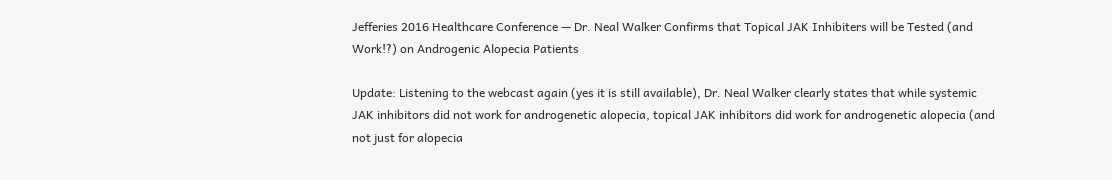Jefferies 2016 Healthcare Conference — Dr. Neal Walker Confirms that Topical JAK Inhibiters will be Tested (and Work!?) on Androgenic Alopecia Patients

Update: Listening to the webcast again (yes it is still available), Dr. Neal Walker clearly states that while systemic JAK inhibitors did not work for androgenetic alopecia, topical JAK inhibitors did work for androgenetic alopecia (and not just for alopecia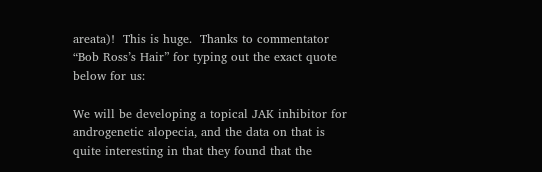areata)!  This is huge.  Thanks to commentator “Bob Ross’s Hair” for typing out the exact quote below for us:

We will be developing a topical JAK inhibitor for androgenetic alopecia, and the data on that is quite interesting in that they found that the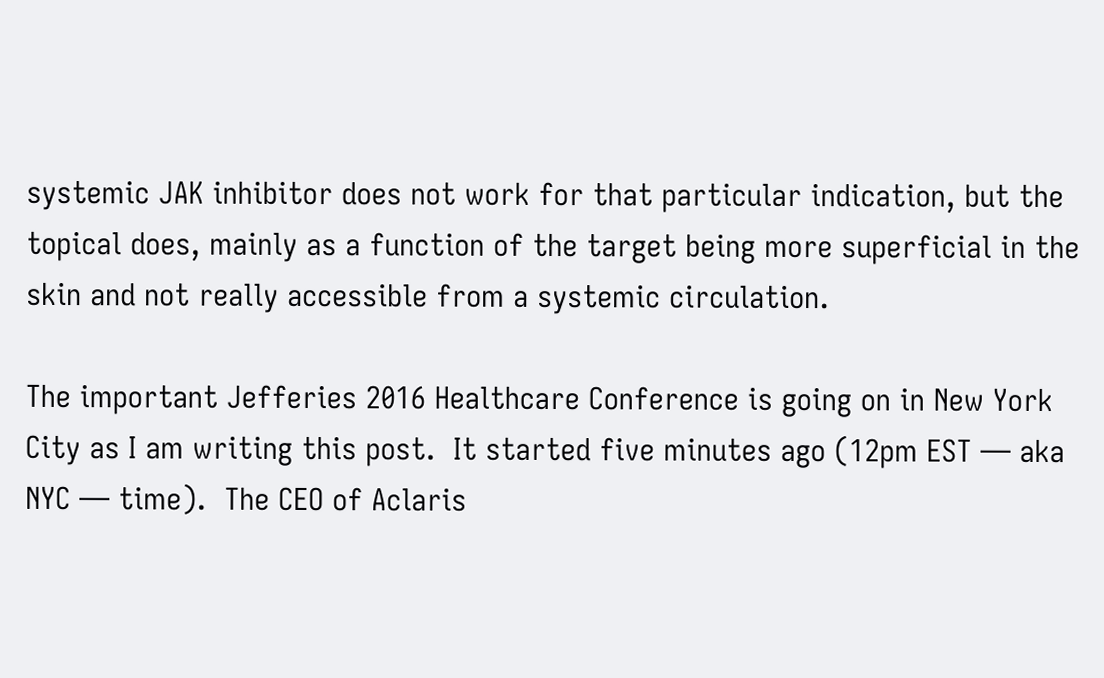systemic JAK inhibitor does not work for that particular indication, but the topical does, mainly as a function of the target being more superficial in the skin and not really accessible from a systemic circulation.

The important Jefferies 2016 Healthcare Conference is going on in New York City as I am writing this post.  It started five minutes ago (12pm EST — aka NYC — time).  The CEO of Aclaris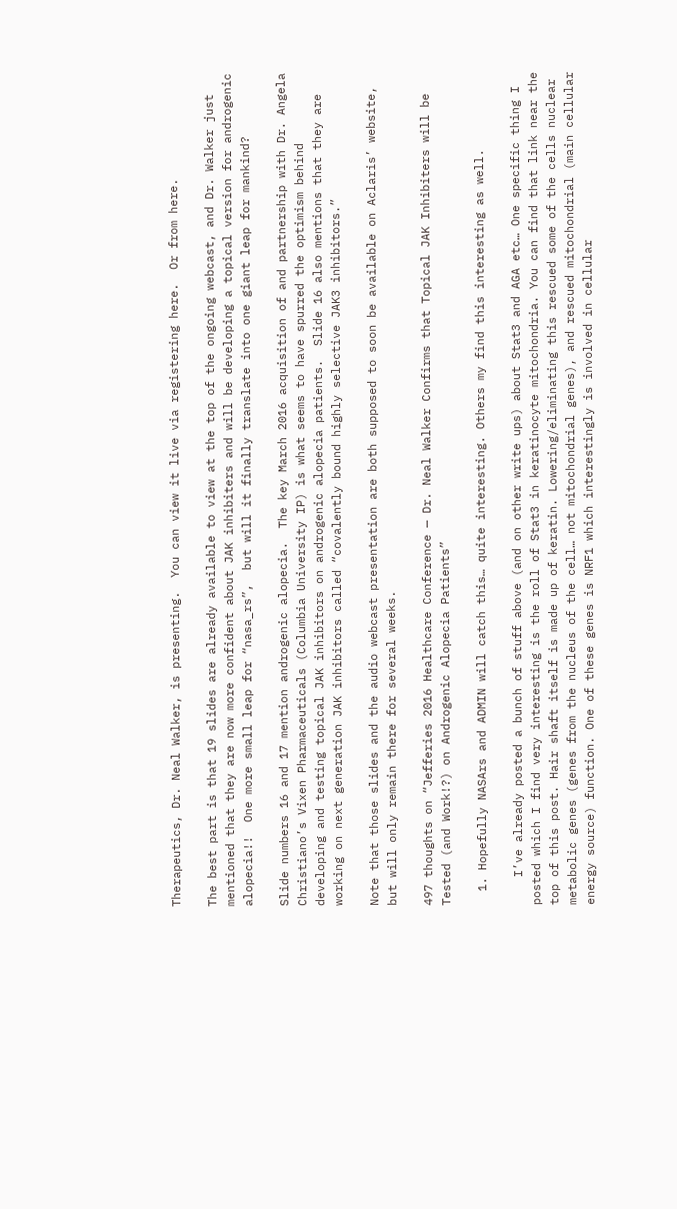Therapeutics, Dr. Neal Walker, is presenting.  You can view it live via registering here.  Or from here.

The best part is that 19 slides are already available to view at the top of the ongoing webcast, and Dr. Walker just mentioned that they are now more confident about JAK inhibiters and will be developing a topical version for androgenic alopecia!!  One more small leap for “nasa_rs”,  but will it finally translate into one giant leap for mankind?

Slide numbers 16 and 17 mention androgenic alopecia.  The key March 2016 acquisition of and partnership with Dr. Angela Christiano’s Vixen Pharmaceuticals (Columbia University IP) is what seems to have spurred the optimism behind developing and testing topical JAK inhibitors on androgenic alopecia patients.  Slide 16 also mentions that they are working on next generation JAK inhibitors called “covalently bound highly selective JAK3 inhibitors.”

Note that those slides and the audio webcast presentation are both supposed to soon be available on Aclaris’ website, but will only remain there for several weeks.

497 thoughts on “Jefferies 2016 Healthcare Conference — Dr. Neal Walker Confirms that Topical JAK Inhibiters will be Tested (and Work!?) on Androgenic Alopecia Patients”

  1. Hopefully NASArs and ADMIN will catch this… quite interesting. Others my find this interesting as well.

    I’ve already posted a bunch of stuff above (and on other write ups) about Stat3 and AGA etc… One specific thing I posted which I find very interesting is the roll of Stat3 in keratinocyte mitochondria. You can find that link near the top of this post. Hair shaft itself is made up of keratin. Lowering/eliminating this rescued some of the cells nuclear metabolic genes (genes from the nucleus of the cell… not mitochondrial genes), and rescued mitochondrial (main cellular energy source) function. One of these genes is NRF1 which interestingly is involved in cellular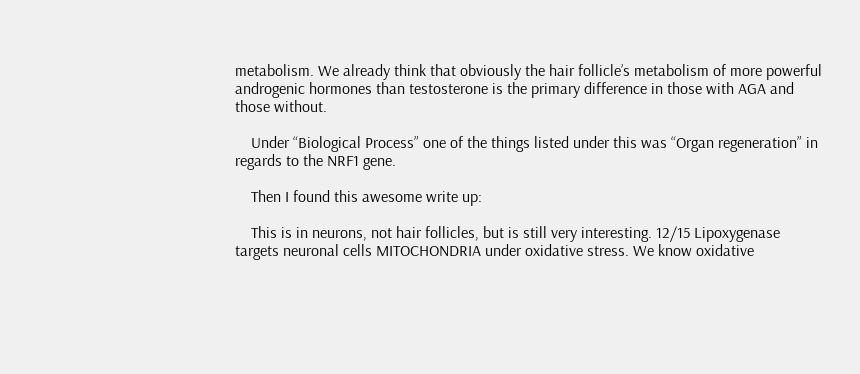metabolism. We already think that obviously the hair follicle’s metabolism of more powerful androgenic hormones than testosterone is the primary difference in those with AGA and those without.

    Under “Biological Process” one of the things listed under this was “Organ regeneration” in regards to the NRF1 gene.

    Then I found this awesome write up:

    This is in neurons, not hair follicles, but is still very interesting. 12/15 Lipoxygenase targets neuronal cells MITOCHONDRIA under oxidative stress. We know oxidative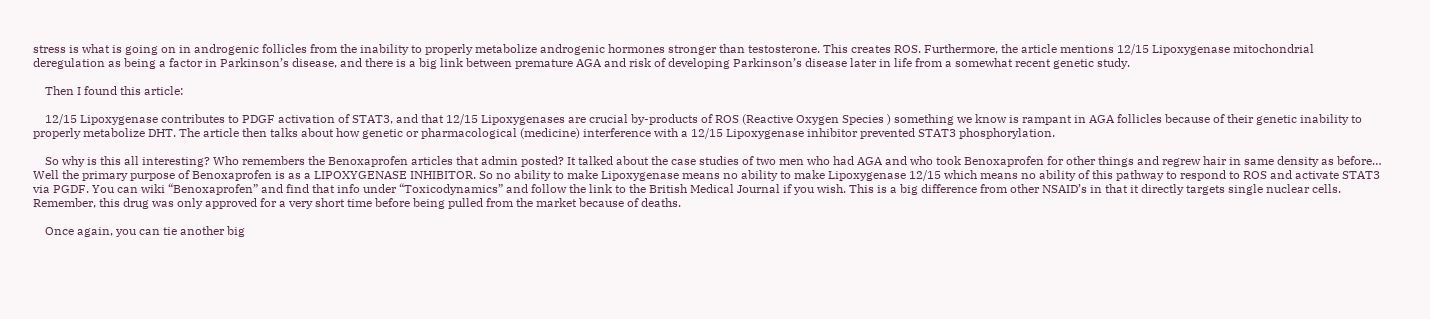stress is what is going on in androgenic follicles from the inability to properly metabolize androgenic hormones stronger than testosterone. This creates ROS. Furthermore, the article mentions 12/15 Lipoxygenase mitochondrial deregulation as being a factor in Parkinson’s disease, and there is a big link between premature AGA and risk of developing Parkinson’s disease later in life from a somewhat recent genetic study.

    Then I found this article:

    12/15 Lipoxygenase contributes to PDGF activation of STAT3, and that 12/15 Lipoxygenases are crucial by-products of ROS (Reactive Oxygen Species ) something we know is rampant in AGA follicles because of their genetic inability to properly metabolize DHT. The article then talks about how genetic or pharmacological (medicine) interference with a 12/15 Lipoxygenase inhibitor prevented STAT3 phosphorylation.

    So why is this all interesting? Who remembers the Benoxaprofen articles that admin posted? It talked about the case studies of two men who had AGA and who took Benoxaprofen for other things and regrew hair in same density as before… Well the primary purpose of Benoxaprofen is as a LIPOXYGENASE INHIBITOR. So no ability to make Lipoxygenase means no ability to make Lipoxygenase 12/15 which means no ability of this pathway to respond to ROS and activate STAT3 via PGDF. You can wiki “Benoxaprofen” and find that info under “Toxicodynamics” and follow the link to the British Medical Journal if you wish. This is a big difference from other NSAID’s in that it directly targets single nuclear cells. Remember, this drug was only approved for a very short time before being pulled from the market because of deaths.

    Once again, you can tie another big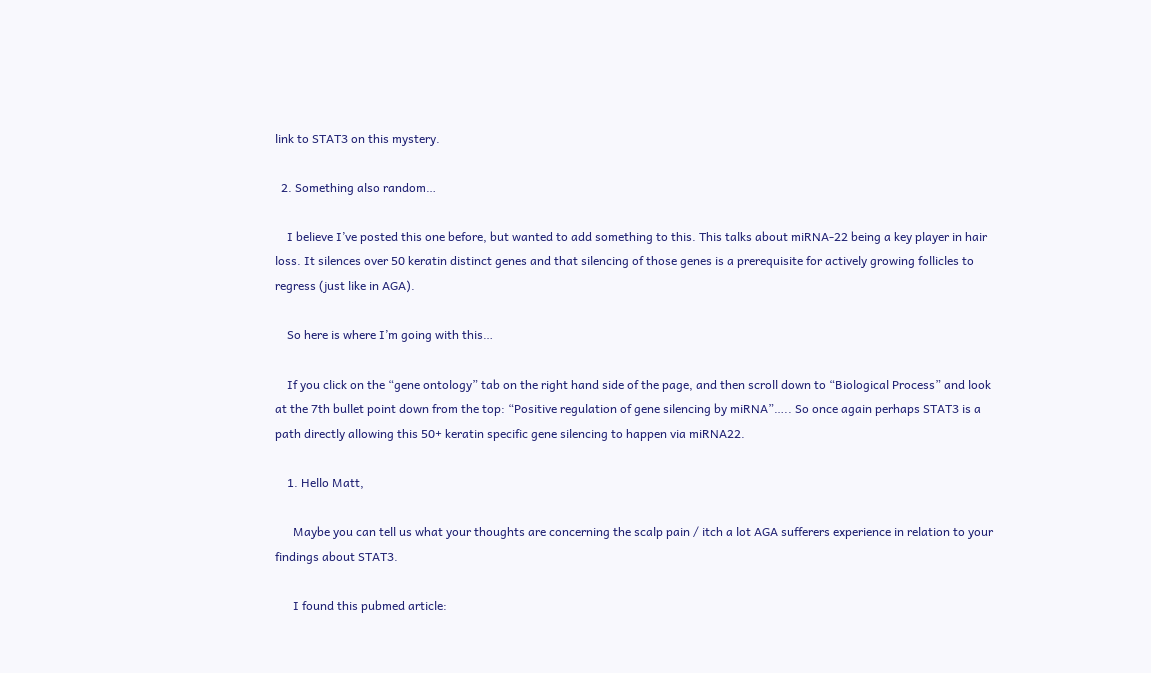link to STAT3 on this mystery.

  2. Something also random…

    I believe I’ve posted this one before, but wanted to add something to this. This talks about miRNA-22 being a key player in hair loss. It silences over 50 keratin distinct genes and that silencing of those genes is a prerequisite for actively growing follicles to regress (just like in AGA).

    So here is where I’m going with this…

    If you click on the “gene ontology” tab on the right hand side of the page, and then scroll down to “Biological Process” and look at the 7th bullet point down from the top: “Positive regulation of gene silencing by miRNA”….. So once again perhaps STAT3 is a path directly allowing this 50+ keratin specific gene silencing to happen via miRNA22.

    1. Hello Matt,

      Maybe you can tell us what your thoughts are concerning the scalp pain / itch a lot AGA sufferers experience in relation to your findings about STAT3.

      I found this pubmed article: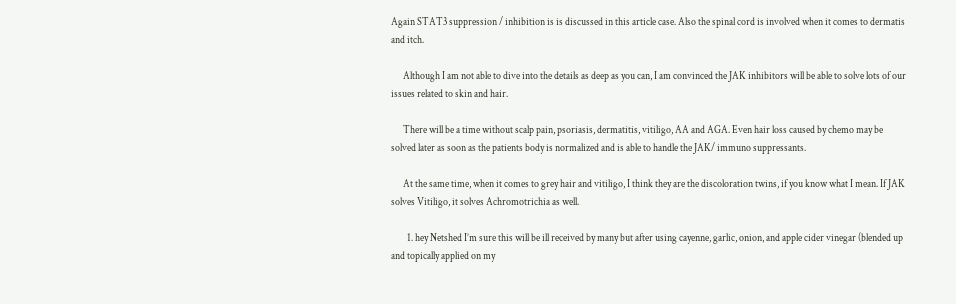Again STAT3 suppression / inhibition is is discussed in this article case. Also the spinal cord is involved when it comes to dermatis and itch.

      Although I am not able to dive into the details as deep as you can, I am convinced the JAK inhibitors will be able to solve lots of our issues related to skin and hair.

      There will be a time without scalp pain, psoriasis, dermatitis, vitiligo, AA and AGA. Even hair loss caused by chemo may be solved later as soon as the patients body is normalized and is able to handle the JAK/ immuno suppressants.

      At the same time, when it comes to grey hair and vitiligo, I think they are the discoloration twins, if you know what I mean. If JAK solves Vitiligo, it solves Achromotrichia as well.

        1. hey Netshed I’m sure this will be ill received by many but after using cayenne, garlic, onion, and apple cider vinegar (blended up and topically applied on my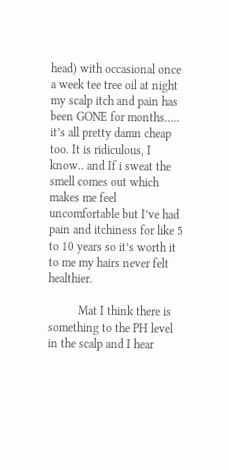head) with occasional once a week tee tree oil at night my scalp itch and pain has been GONE for months….. it’s all pretty damn cheap too. It is ridiculous, I know.. and If i sweat the smell comes out which makes me feel uncomfortable but I’ve had pain and itchiness for like 5 to 10 years so it’s worth it to me my hairs never felt healthier.

          Mat I think there is something to the PH level in the scalp and I hear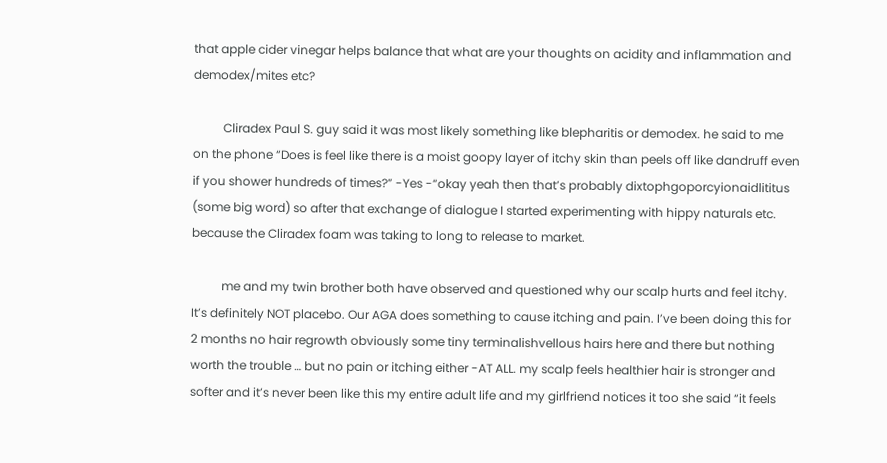that apple cider vinegar helps balance that what are your thoughts on acidity and inflammation and demodex/mites etc?

          Cliradex Paul S. guy said it was most likely something like blepharitis or demodex. he said to me on the phone “Does is feel like there is a moist goopy layer of itchy skin than peels off like dandruff even if you shower hundreds of times?” -Yes -“okay yeah then that’s probably dixtophgoporcyionaidlititus (some big word) so after that exchange of dialogue I started experimenting with hippy naturals etc. because the Cliradex foam was taking to long to release to market.

          me and my twin brother both have observed and questioned why our scalp hurts and feel itchy. It’s definitely NOT placebo. Our AGA does something to cause itching and pain. I’ve been doing this for 2 months no hair regrowth obviously some tiny terminalishvellous hairs here and there but nothing worth the trouble … but no pain or itching either -AT ALL. my scalp feels healthier hair is stronger and softer and it’s never been like this my entire adult life and my girlfriend notices it too she said “it feels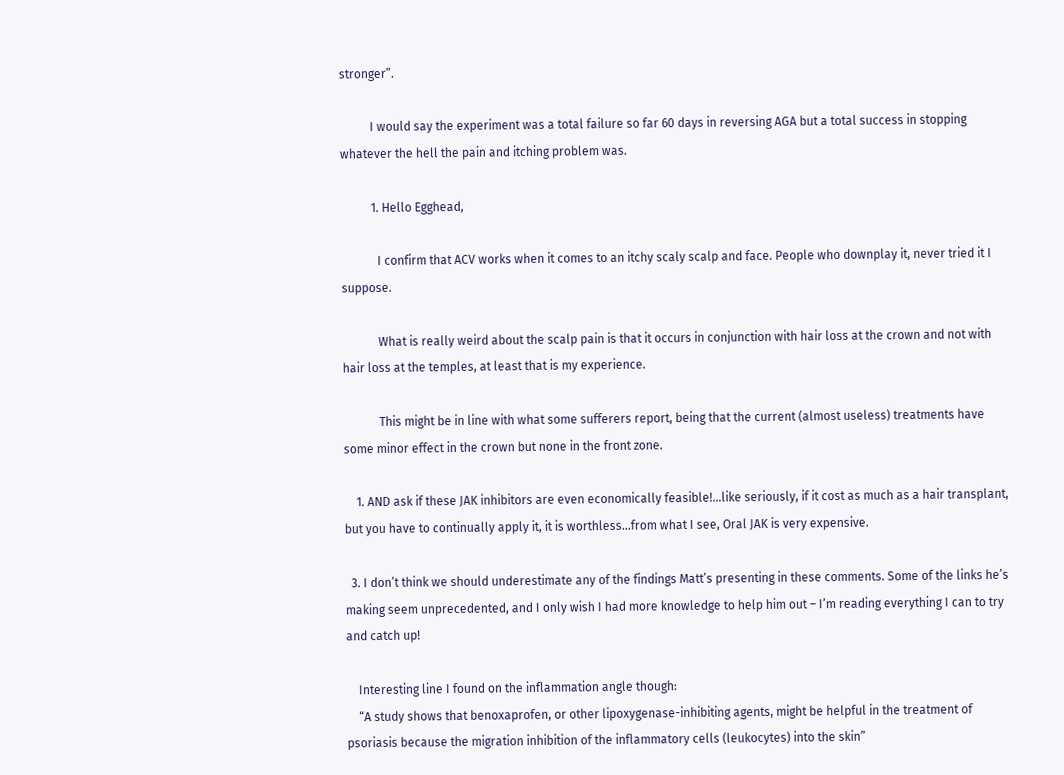stronger”.

          I would say the experiment was a total failure so far 60 days in reversing AGA but a total success in stopping whatever the hell the pain and itching problem was.

          1. Hello Egghead,

            I confirm that ACV works when it comes to an itchy scaly scalp and face. People who downplay it, never tried it I suppose.

            What is really weird about the scalp pain is that it occurs in conjunction with hair loss at the crown and not with hair loss at the temples, at least that is my experience.

            This might be in line with what some sufferers report, being that the current (almost useless) treatments have some minor effect in the crown but none in the front zone.

    1. AND ask if these JAK inhibitors are even economically feasible!…like seriously, if it cost as much as a hair transplant, but you have to continually apply it, it is worthless…from what I see, Oral JAK is very expensive.

  3. I don’t think we should underestimate any of the findings Matt’s presenting in these comments. Some of the links he’s making seem unprecedented, and I only wish I had more knowledge to help him out – I’m reading everything I can to try and catch up!

    Interesting line I found on the inflammation angle though:
    “A study shows that benoxaprofen, or other lipoxygenase-inhibiting agents, might be helpful in the treatment of psoriasis because the migration inhibition of the inflammatory cells (leukocytes) into the skin”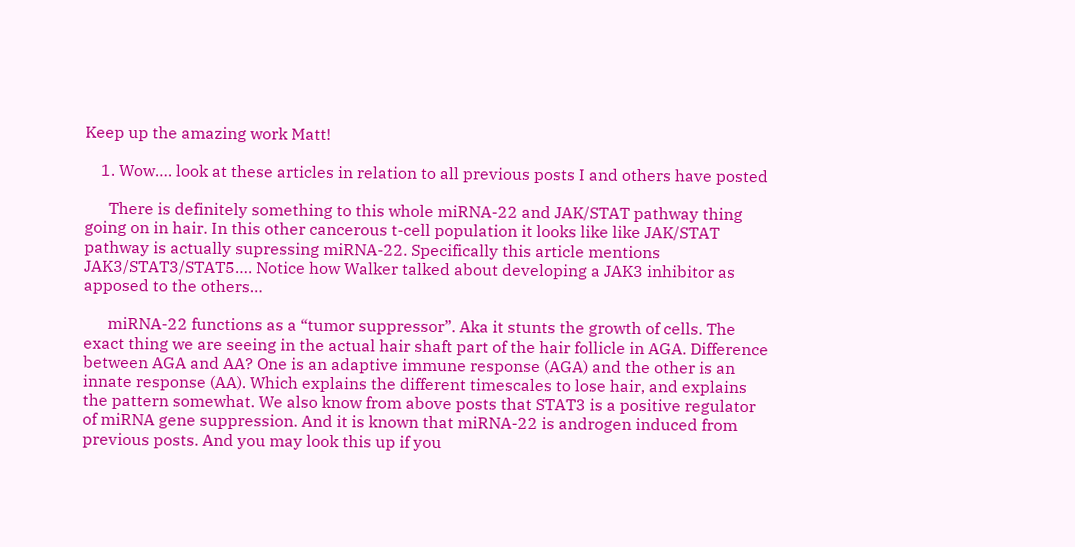Keep up the amazing work Matt!

    1. Wow…. look at these articles in relation to all previous posts I and others have posted

      There is definitely something to this whole miRNA-22 and JAK/STAT pathway thing going on in hair. In this other cancerous t-cell population it looks like like JAK/STAT pathway is actually supressing miRNA-22. Specifically this article mentions JAK3/STAT3/STAT5…. Notice how Walker talked about developing a JAK3 inhibitor as apposed to the others…

      miRNA-22 functions as a “tumor suppressor”. Aka it stunts the growth of cells. The exact thing we are seeing in the actual hair shaft part of the hair follicle in AGA. Difference between AGA and AA? One is an adaptive immune response (AGA) and the other is an innate response (AA). Which explains the different timescales to lose hair, and explains the pattern somewhat. We also know from above posts that STAT3 is a positive regulator of miRNA gene suppression. And it is known that miRNA-22 is androgen induced from previous posts. And you may look this up if you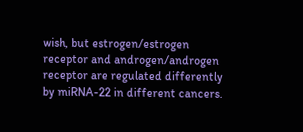wish, but estrogen/estrogen receptor and androgen/androgen receptor are regulated differently by miRNA-22 in different cancers.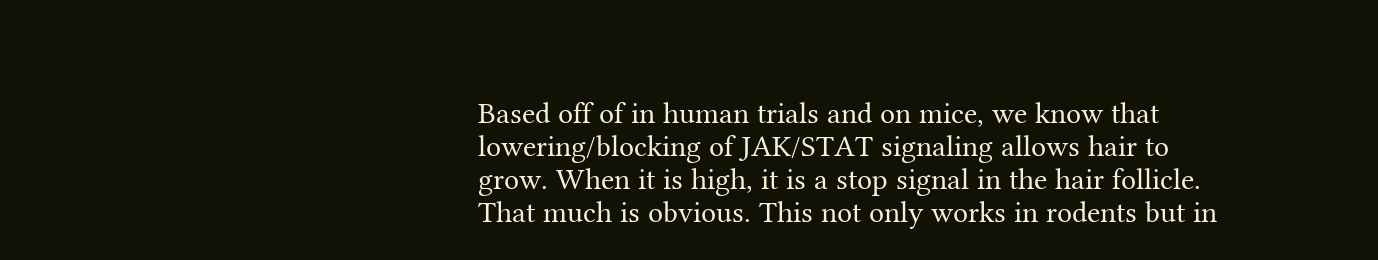Based off of in human trials and on mice, we know that lowering/blocking of JAK/STAT signaling allows hair to grow. When it is high, it is a stop signal in the hair follicle. That much is obvious. This not only works in rodents but in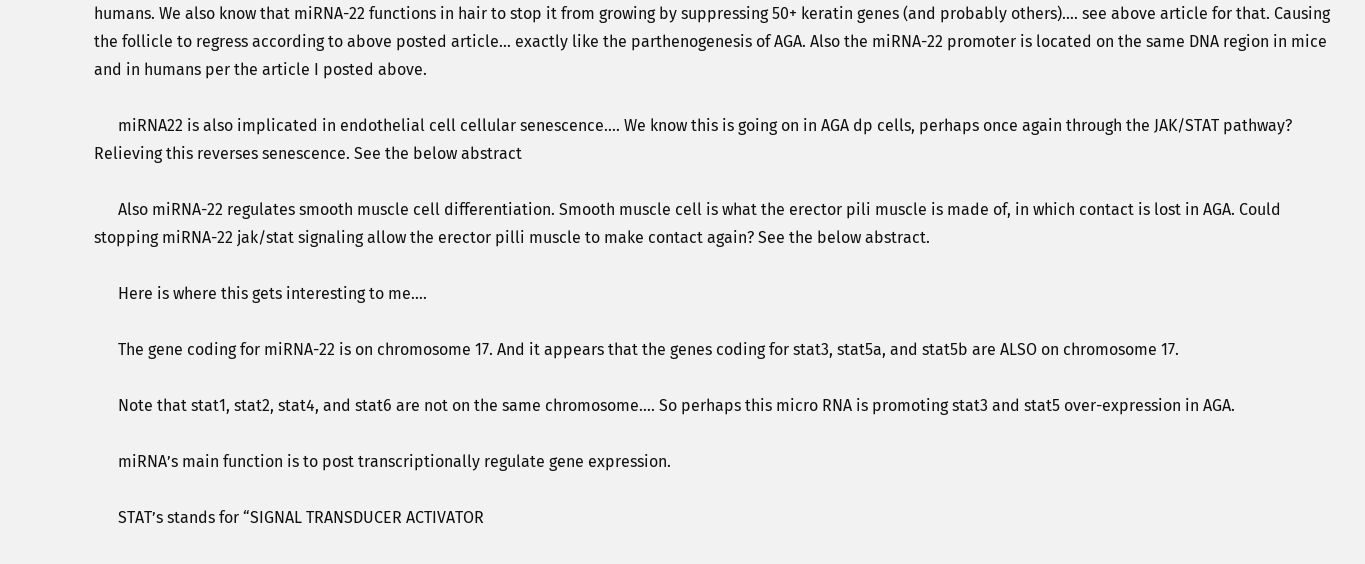humans. We also know that miRNA-22 functions in hair to stop it from growing by suppressing 50+ keratin genes (and probably others)…. see above article for that. Causing the follicle to regress according to above posted article… exactly like the parthenogenesis of AGA. Also the miRNA-22 promoter is located on the same DNA region in mice and in humans per the article I posted above.

      miRNA22 is also implicated in endothelial cell cellular senescence…. We know this is going on in AGA dp cells, perhaps once again through the JAK/STAT pathway? Relieving this reverses senescence. See the below abstract

      Also miRNA-22 regulates smooth muscle cell differentiation. Smooth muscle cell is what the erector pili muscle is made of, in which contact is lost in AGA. Could stopping miRNA-22 jak/stat signaling allow the erector pilli muscle to make contact again? See the below abstract.

      Here is where this gets interesting to me….

      The gene coding for miRNA-22 is on chromosome 17. And it appears that the genes coding for stat3, stat5a, and stat5b are ALSO on chromosome 17.

      Note that stat1, stat2, stat4, and stat6 are not on the same chromosome…. So perhaps this micro RNA is promoting stat3 and stat5 over-expression in AGA.

      miRNA’s main function is to post transcriptionally regulate gene expression.

      STAT’s stands for “SIGNAL TRANSDUCER ACTIVATOR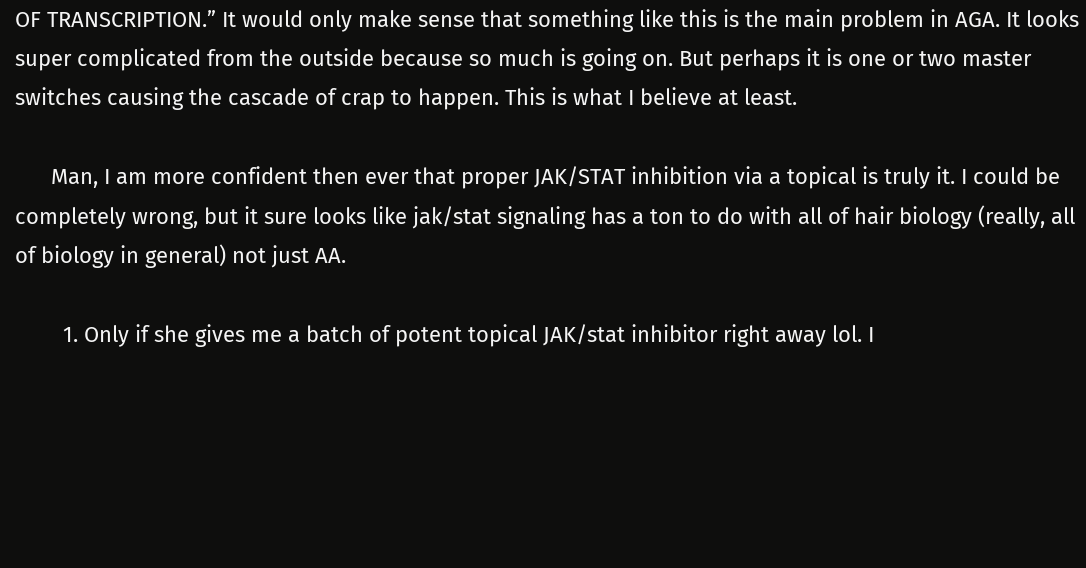OF TRANSCRIPTION.” It would only make sense that something like this is the main problem in AGA. It looks super complicated from the outside because so much is going on. But perhaps it is one or two master switches causing the cascade of crap to happen. This is what I believe at least.

      Man, I am more confident then ever that proper JAK/STAT inhibition via a topical is truly it. I could be completely wrong, but it sure looks like jak/stat signaling has a ton to do with all of hair biology (really, all of biology in general) not just AA.

        1. Only if she gives me a batch of potent topical JAK/stat inhibitor right away lol. I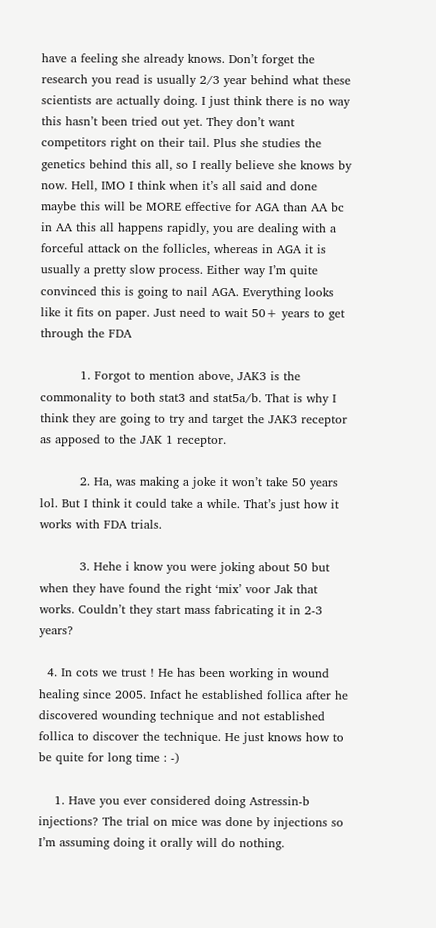have a feeling she already knows. Don’t forget the research you read is usually 2/3 year behind what these scientists are actually doing. I just think there is no way this hasn’t been tried out yet. They don’t want competitors right on their tail. Plus she studies the genetics behind this all, so I really believe she knows by now. Hell, IMO I think when it’s all said and done maybe this will be MORE effective for AGA than AA bc in AA this all happens rapidly, you are dealing with a forceful attack on the follicles, whereas in AGA it is usually a pretty slow process. Either way I’m quite convinced this is going to nail AGA. Everything looks like it fits on paper. Just need to wait 50+ years to get through the FDA

          1. Forgot to mention above, JAK3 is the commonality to both stat3 and stat5a/b. That is why I think they are going to try and target the JAK3 receptor as apposed to the JAK 1 receptor.

          2. Ha, was making a joke it won’t take 50 years lol. But I think it could take a while. That’s just how it works with FDA trials.

          3. Hehe i know you were joking about 50 but when they have found the right ‘mix’ voor Jak that works. Couldn’t they start mass fabricating it in 2-3 years?

  4. In cots we trust ! He has been working in wound healing since 2005. Infact he established follica after he discovered wounding technique and not established follica to discover the technique. He just knows how to be quite for long time : -)

    1. Have you ever considered doing Astressin-b injections? The trial on mice was done by injections so I’m assuming doing it orally will do nothing.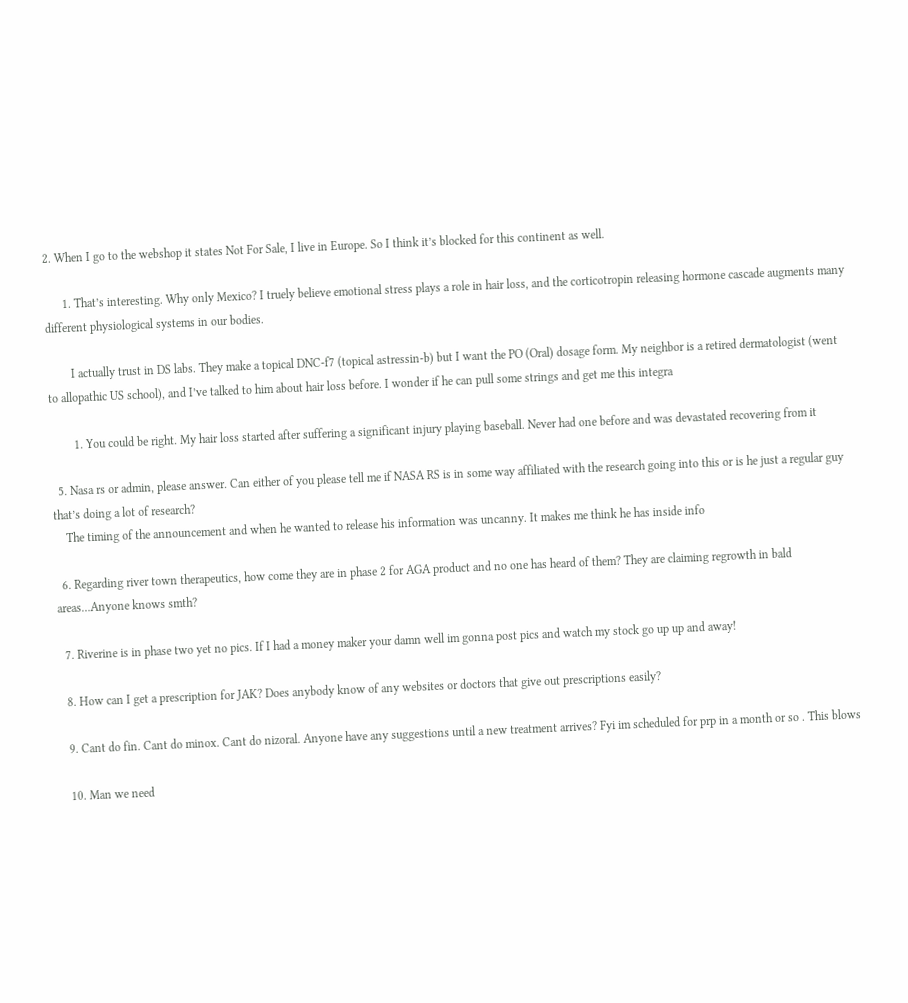2. When I go to the webshop it states Not For Sale, I live in Europe. So I think it’s blocked for this continent as well.

      1. That’s interesting. Why only Mexico? I truely believe emotional stress plays a role in hair loss, and the corticotropin releasing hormone cascade augments many different physiological systems in our bodies.

        I actually trust in DS labs. They make a topical DNC-f7 (topical astressin-b) but I want the PO (Oral) dosage form. My neighbor is a retired dermatologist (went to allopathic US school), and I’ve talked to him about hair loss before. I wonder if he can pull some strings and get me this integra

        1. You could be right. My hair loss started after suffering a significant injury playing baseball. Never had one before and was devastated recovering from it

  5. Nasa rs or admin, please answer. Can either of you please tell me if NASA RS is in some way affiliated with the research going into this or is he just a regular guy that’s doing a lot of research?
    The timing of the announcement and when he wanted to release his information was uncanny. It makes me think he has inside info

  6. Regarding river town therapeutics, how come they are in phase 2 for AGA product and no one has heard of them? They are claiming regrowth in bald areas…Anyone knows smth?

  7. Riverine is in phase two yet no pics. If I had a money maker your damn well im gonna post pics and watch my stock go up up and away!

  8. How can I get a prescription for JAK? Does anybody know of any websites or doctors that give out prescriptions easily?

  9. Cant do fin. Cant do minox. Cant do nizoral. Anyone have any suggestions until a new treatment arrives? Fyi im scheduled for prp in a month or so . This blows

  10. Man we need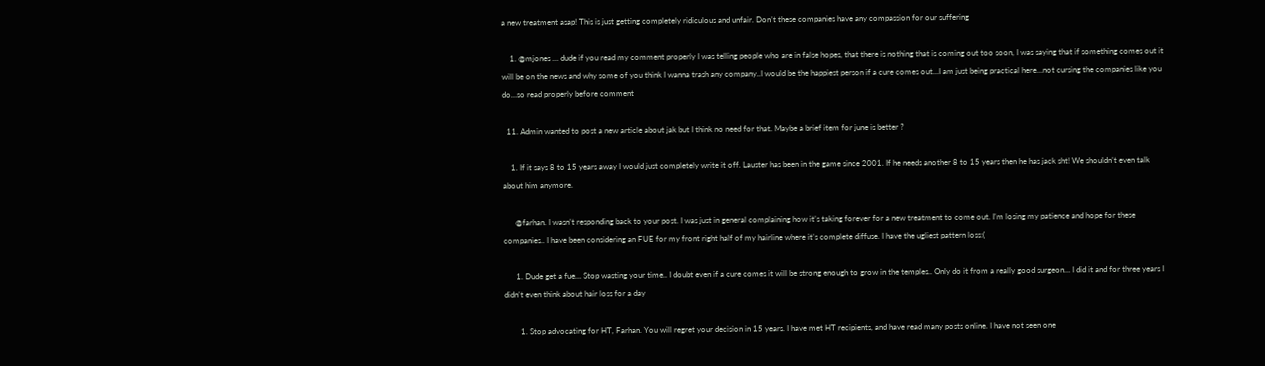a new treatment asap! This is just getting completely ridiculous and unfair. Don’t these companies have any compassion for our suffering

    1. @mjones … dude if you read my comment properly I was telling people who are in false hopes, that there is nothing that is coming out too soon, I was saying that if something comes out it will be on the news and why some of you think I wanna trash any company..I would be the happiest person if a cure comes out…I am just being practical here…not cursing the companies like you do…so read properly before comment

  11. Admin wanted to post a new article about jak but I think no need for that. Maybe a brief item for june is better ?

    1. If it says 8 to 15 years away I would just completely write it off. Lauster has been in the game since 2001. If he needs another 8 to 15 years then he has jack sht! We shouldn’t even talk about him anymore.

      @farhan. I wasn’t responding back to your post. I was just in general complaining how it’s taking forever for a new treatment to come out. I’m losing my patience and hope for these companies.. I have been considering an FUE for my front right half of my hairline where it’s complete diffuse. I have the ugliest pattern loss:(

      1. Dude get a fue… Stop wasting your time.. I doubt even if a cure comes it will be strong enough to grow in the temples.. Only do it from a really good surgeon… I did it and for three years I didn’t even think about hair loss for a day

        1. Stop advocating for HT, Farhan. You will regret your decision in 15 years. I have met HT recipients, and have read many posts online. I have not seen one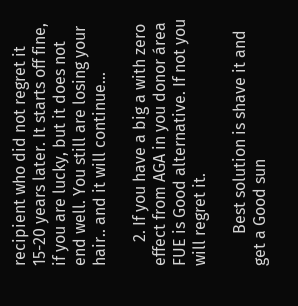recipient who did not regret it 15-20 years later. It starts off fine, if you are lucky, but it does not end well. You still are losing your hair.. and it will continue…

      2. If you have a big a with zero effect from AGA in you donor área FUE is Good alternative. If not you will regret it.

        Best solution is shave it and get a Good sun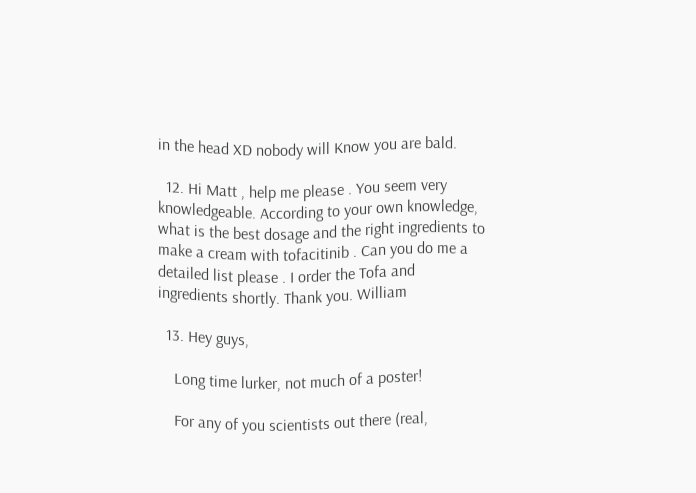in the head XD nobody will Know you are bald.

  12. Hi Matt , help me please . You seem very knowledgeable. According to your own knowledge, what is the best dosage and the right ingredients to make a cream with tofacitinib . Can you do me a detailed list please . I order the Tofa and ingredients shortly. Thank you. William

  13. Hey guys,

    Long time lurker, not much of a poster!

    For any of you scientists out there (real,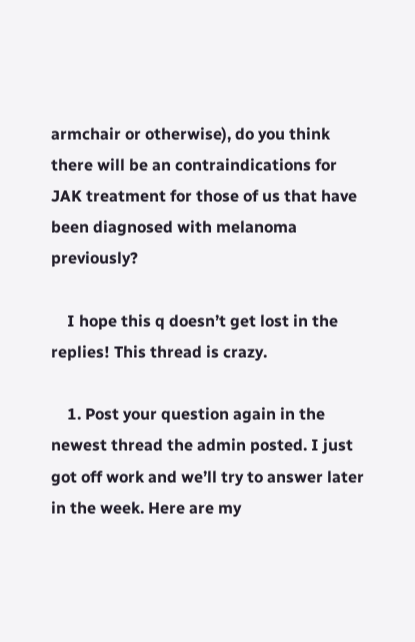armchair or otherwise), do you think there will be an contraindications for JAK treatment for those of us that have been diagnosed with melanoma previously?

    I hope this q doesn’t get lost in the replies! This thread is crazy.

    1. Post your question again in the newest thread the admin posted. I just got off work and we’ll try to answer later in the week. Here are my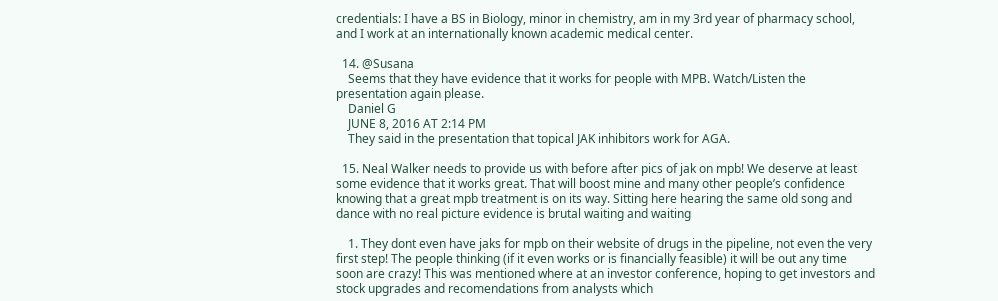credentials: I have a BS in Biology, minor in chemistry, am in my 3rd year of pharmacy school, and I work at an internationally known academic medical center.

  14. @Susana
    Seems that they have evidence that it works for people with MPB. Watch/Listen the presentation again please.
    Daniel G
    JUNE 8, 2016 AT 2:14 PM
    They said in the presentation that topical JAK inhibitors work for AGA.

  15. Neal Walker needs to provide us with before after pics of jak on mpb! We deserve at least some evidence that it works great. That will boost mine and many other people’s confidence knowing that a great mpb treatment is on its way. Sitting here hearing the same old song and dance with no real picture evidence is brutal waiting and waiting

    1. They dont even have jaks for mpb on their website of drugs in the pipeline, not even the very first step! The people thinking (if it even works or is financially feasible) it will be out any time soon are crazy! This was mentioned where at an investor conference, hoping to get investors and stock upgrades and recomendations from analysts which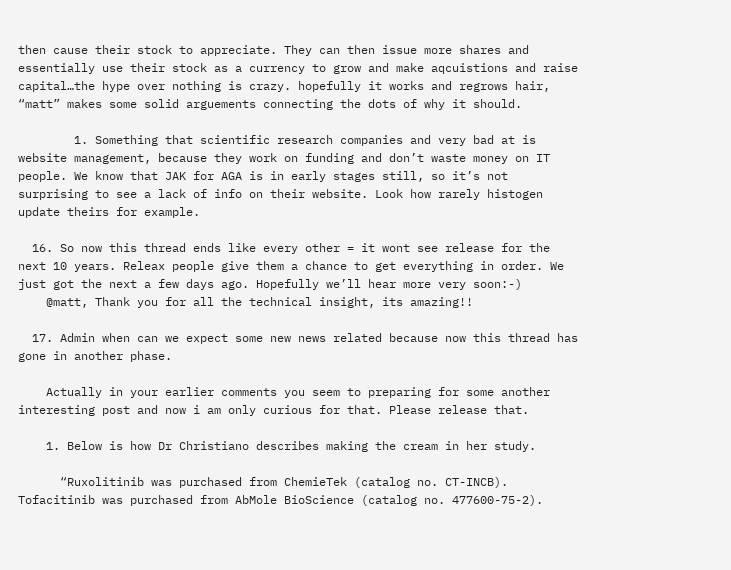then cause their stock to appreciate. They can then issue more shares and essentially use their stock as a currency to grow and make aqcuistions and raise capital…the hype over nothing is crazy. hopefully it works and regrows hair, “matt” makes some solid arguements connecting the dots of why it should.

        1. Something that scientific research companies and very bad at is website management, because they work on funding and don’t waste money on IT people. We know that JAK for AGA is in early stages still, so it’s not surprising to see a lack of info on their website. Look how rarely histogen update theirs for example.

  16. So now this thread ends like every other = it wont see release for the next 10 years. Releax people give them a chance to get everything in order. We just got the next a few days ago. Hopefully we’ll hear more very soon:-)
    @matt, Thank you for all the technical insight, its amazing!!

  17. Admin when can we expect some new news related because now this thread has gone in another phase.

    Actually in your earlier comments you seem to preparing for some another interesting post and now i am only curious for that. Please release that.

    1. Below is how Dr Christiano describes making the cream in her study.

      “Ruxolitinib was purchased from ChemieTek (catalog no. CT-INCB). Tofacitinib was purchased from AbMole BioScience (catalog no. 477600-75-2).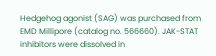Hedgehog agonist (SAG) was purchased from EMD Millipore (catalog no. 566660). JAK-STAT inhibitors were dissolved in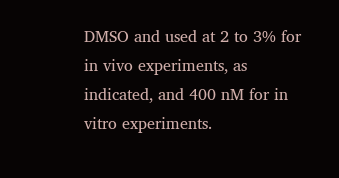DMSO and used at 2 to 3% for in vivo experiments, as indicated, and 400 nM for in vitro experiments.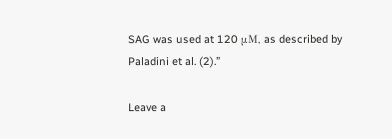SAG was used at 120 μM, as described by Paladini et al. (2).”

Leave a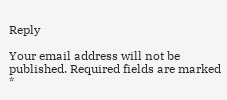Reply

Your email address will not be published. Required fields are marked *